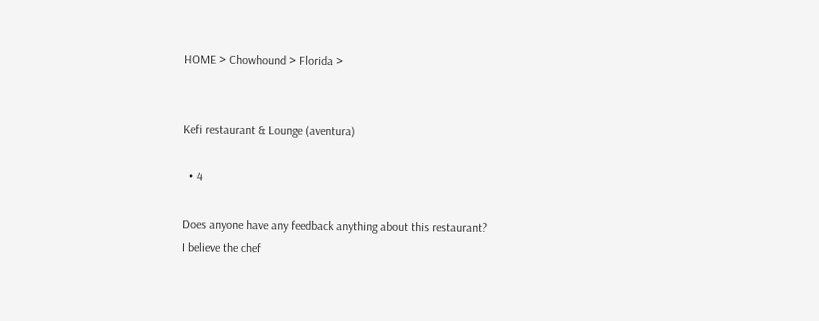HOME > Chowhound > Florida >


Kefi restaurant & Lounge (aventura)

  • 4

Does anyone have any feedback anything about this restaurant?
I believe the chef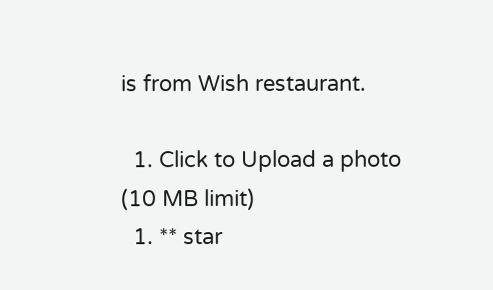is from Wish restaurant.

  1. Click to Upload a photo (10 MB limit)
  1. ** star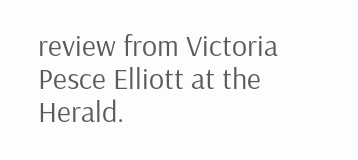review from Victoria Pesce Elliott at the Herald.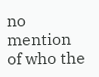no mention of who the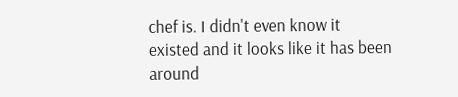chef is. I didn't even know it existed and it looks like it has been around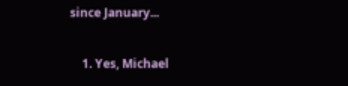since January...

    1. Yes, Michael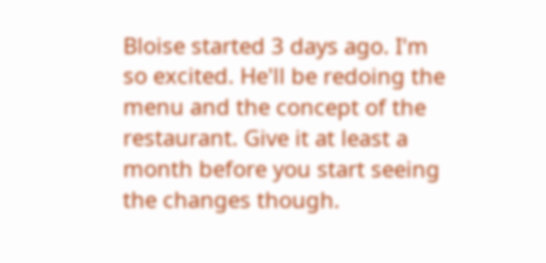Bloise started 3 days ago. I'm so excited. He'll be redoing the menu and the concept of the restaurant. Give it at least a month before you start seeing the changes though.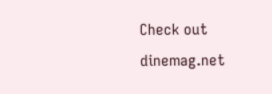Check out dinemag.net